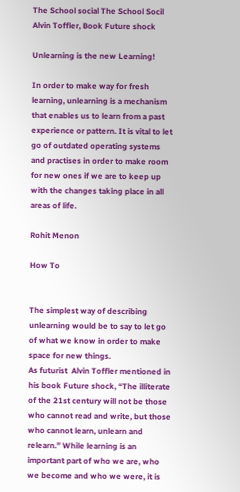The School social The School Socil
Alvin Toffler, Book Future shock

Unlearning is the new Learning!

In order to make way for fresh learning, unlearning is a mechanism that enables us to learn from a past experience or pattern. It is vital to let go of outdated operating systems and practises in order to make room for new ones if we are to keep up with the changes taking place in all areas of life.

Rohit Menon

How To


The simplest way of describing unlearning would be to say to let go of what we know in order to make space for new things.
As futurist  Alvin Toffler mentioned in his book Future shock, “The illiterate of the 21st century will not be those who cannot read and write, but those who cannot learn, unlearn and relearn.” While learning is an important part of who we are, who we become and who we were, it is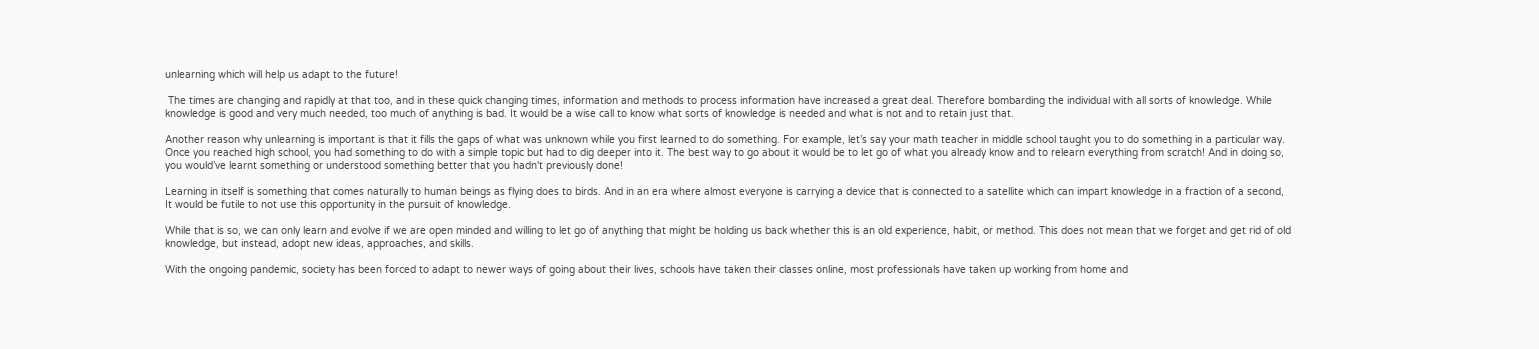unlearning which will help us adapt to the future!

 The times are changing and rapidly at that too, and in these quick changing times, information and methods to process information have increased a great deal. Therefore bombarding the individual with all sorts of knowledge. While knowledge is good and very much needed, too much of anything is bad. It would be a wise call to know what sorts of knowledge is needed and what is not and to retain just that.

Another reason why unlearning is important is that it fills the gaps of what was unknown while you first learned to do something. For example, let’s say your math teacher in middle school taught you to do something in a particular way. Once you reached high school, you had something to do with a simple topic but had to dig deeper into it. The best way to go about it would be to let go of what you already know and to relearn everything from scratch! And in doing so, you would’ve learnt something or understood something better that you hadn't previously done!

Learning in itself is something that comes naturally to human beings as flying does to birds. And in an era where almost everyone is carrying a device that is connected to a satellite which can impart knowledge in a fraction of a second, It would be futile to not use this opportunity in the pursuit of knowledge.

While that is so, we can only learn and evolve if we are open minded and willing to let go of anything that might be holding us back whether this is an old experience, habit, or method. This does not mean that we forget and get rid of old knowledge, but instead, adopt new ideas, approaches, and skills.

With the ongoing pandemic, society has been forced to adapt to newer ways of going about their lives, schools have taken their classes online, most professionals have taken up working from home and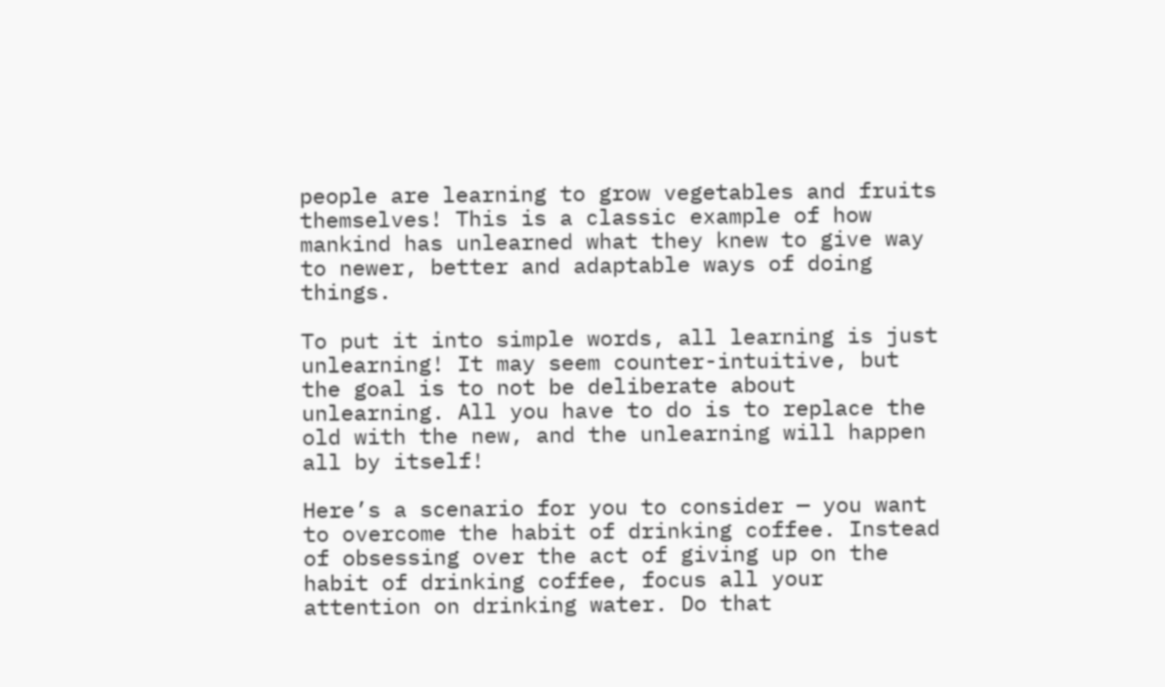people are learning to grow vegetables and fruits themselves! This is a classic example of how mankind has unlearned what they knew to give way to newer, better and adaptable ways of doing things.

To put it into simple words, all learning is just unlearning! It may seem counter-intuitive, but the goal is to not be deliberate about unlearning. All you have to do is to replace the old with the new, and the unlearning will happen all by itself!

Here’s a scenario for you to consider — you want to overcome the habit of drinking coffee. Instead of obsessing over the act of giving up on the habit of drinking coffee, focus all your attention on drinking water. Do that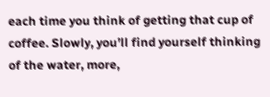each time you think of getting that cup of coffee. Slowly, you’ll find yourself thinking of the water, more,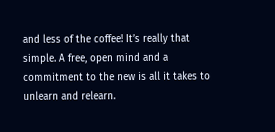and less of the coffee! It’s really that simple. A free, open mind and a commitment to the new is all it takes to unlearn and relearn.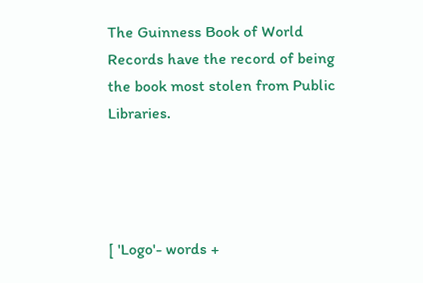The Guinness Book of World Records have the record of being the book most stolen from Public Libraries.




[ 'Logo'- words +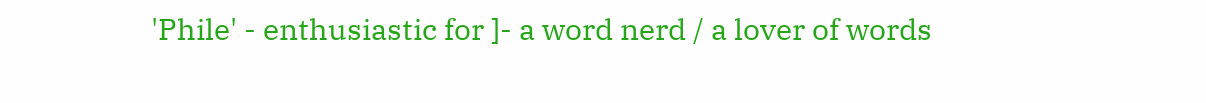'Phile' - enthusiastic for ]- a word nerd / a lover of words